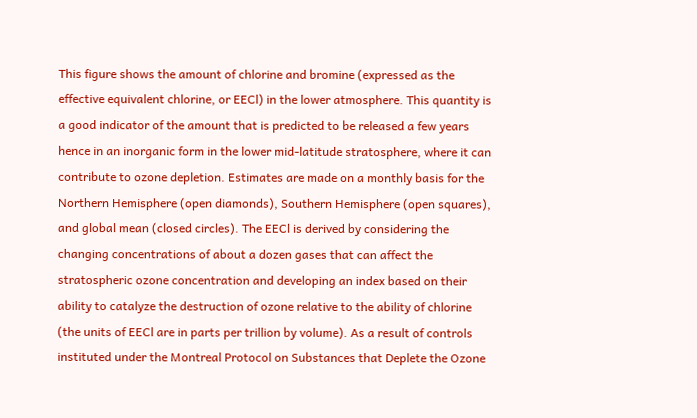This figure shows the amount of chlorine and bromine (expressed as the effective equivalent chlorine, or EECl) in the lower atmosphere. This quantity is a good indicator of the amount that is predicted to be released a few years hence in an inorganic form in the lower mid-latitude stratosphere, where it can contribute to ozone depletion. Estimates are made on a monthly basis for the Northern Hemisphere (open diamonds), Southern Hemisphere (open squares), and global mean (closed circles). The EECl is derived by considering the changing concentrations of about a dozen gases that can affect the stratospheric ozone concentration and developing an index based on their ability to catalyze the destruction of ozone relative to the ability of chlorine (the units of EECl are in parts per trillion by volume). As a result of controls instituted under the Montreal Protocol on Substances that Deplete the Ozone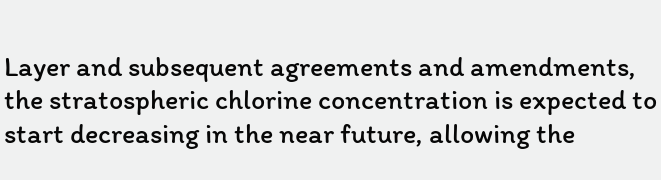Layer and subsequent agreements and amendments, the stratospheric chlorine concentration is expected to start decreasing in the near future, allowing the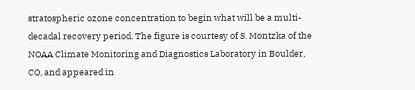stratospheric ozone concentration to begin what will be a multi- decadal recovery period. The figure is courtesy of S. Montzka of the NOAA Climate Monitoring and Diagnostics Laboratory in Boulder, CO, and appeared in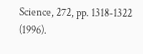Science, 272, pp. 1318-1322 (1996).